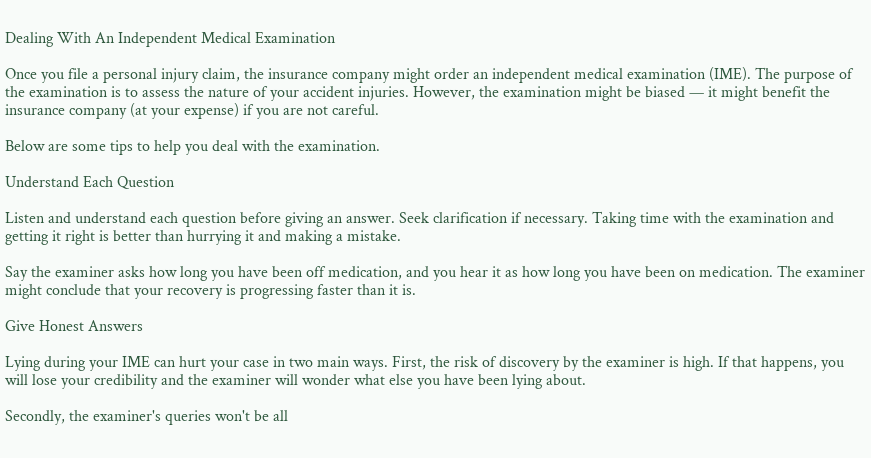Dealing With An Independent Medical Examination

Once you file a personal injury claim, the insurance company might order an independent medical examination (IME). The purpose of the examination is to assess the nature of your accident injuries. However, the examination might be biased — it might benefit the insurance company (at your expense) if you are not careful.

Below are some tips to help you deal with the examination.

Understand Each Question

Listen and understand each question before giving an answer. Seek clarification if necessary. Taking time with the examination and getting it right is better than hurrying it and making a mistake.

Say the examiner asks how long you have been off medication, and you hear it as how long you have been on medication. The examiner might conclude that your recovery is progressing faster than it is.

Give Honest Answers

Lying during your IME can hurt your case in two main ways. First, the risk of discovery by the examiner is high. If that happens, you will lose your credibility and the examiner will wonder what else you have been lying about.

Secondly, the examiner's queries won't be all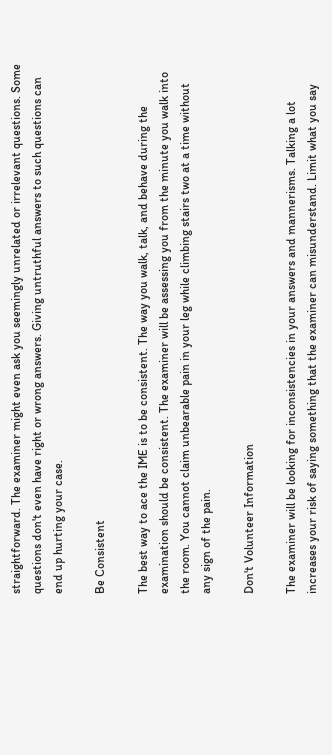straightforward. The examiner might even ask you seemingly unrelated or irrelevant questions. Some questions don't even have right or wrong answers. Giving untruthful answers to such questions can end up hurting your case.

Be Consistent

The best way to ace the IME is to be consistent. The way you walk, talk, and behave during the examination should be consistent. The examiner will be assessing you from the minute you walk into the room. You cannot claim unbearable pain in your leg while climbing stairs two at a time without any sign of the pain.

Don't Volunteer Information

The examiner will be looking for inconsistencies in your answers and mannerisms. Talking a lot increases your risk of saying something that the examiner can misunderstand. Limit what you say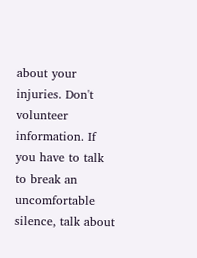about your injuries. Don't volunteer information. If you have to talk to break an uncomfortable silence, talk about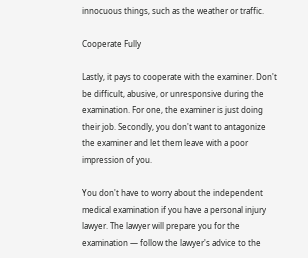innocuous things, such as the weather or traffic.

Cooperate Fully

Lastly, it pays to cooperate with the examiner. Don't be difficult, abusive, or unresponsive during the examination. For one, the examiner is just doing their job. Secondly, you don't want to antagonize the examiner and let them leave with a poor impression of you.

You don't have to worry about the independent medical examination if you have a personal injury lawyer. The lawyer will prepare you for the examination — follow the lawyer's advice to the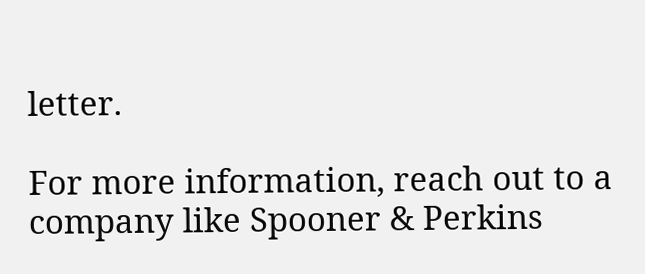letter.

For more information, reach out to a company like Spooner & Perkins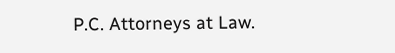P.C. Attorneys at Law.